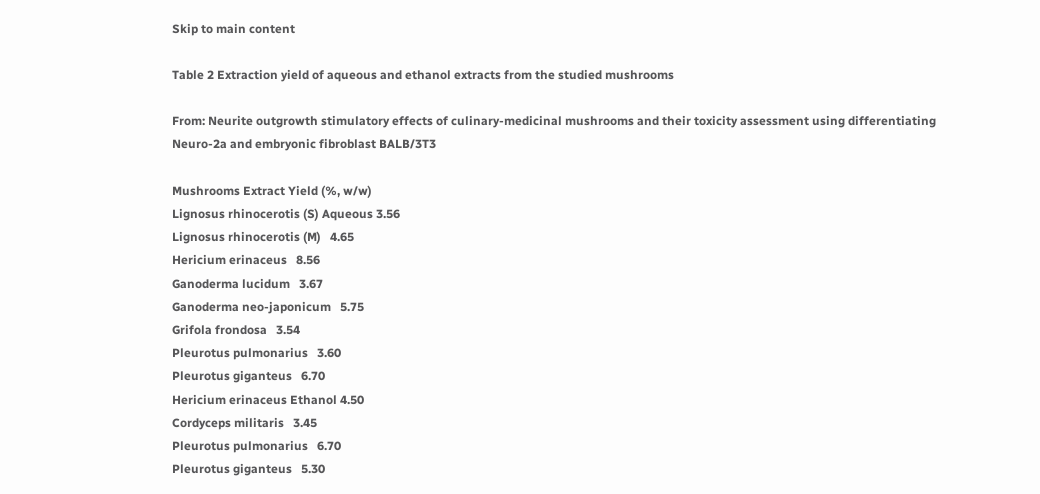Skip to main content

Table 2 Extraction yield of aqueous and ethanol extracts from the studied mushrooms

From: Neurite outgrowth stimulatory effects of culinary-medicinal mushrooms and their toxicity assessment using differentiating Neuro-2a and embryonic fibroblast BALB/3T3

Mushrooms Extract Yield (%, w/w)
Lignosus rhinocerotis (S) Aqueous 3.56
Lignosus rhinocerotis (M)   4.65
Hericium erinaceus   8.56
Ganoderma lucidum   3.67
Ganoderma neo-japonicum   5.75
Grifola frondosa   3.54
Pleurotus pulmonarius   3.60
Pleurotus giganteus   6.70
Hericium erinaceus Ethanol 4.50
Cordyceps militaris   3.45
Pleurotus pulmonarius   6.70
Pleurotus giganteus   5.30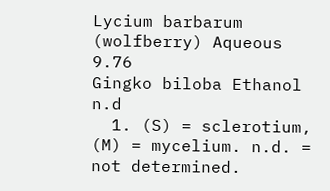Lycium barbarum (wolfberry) Aqueous 9.76
Gingko biloba Ethanol n.d
  1. (S) = sclerotium, (M) = mycelium. n.d. = not determined.